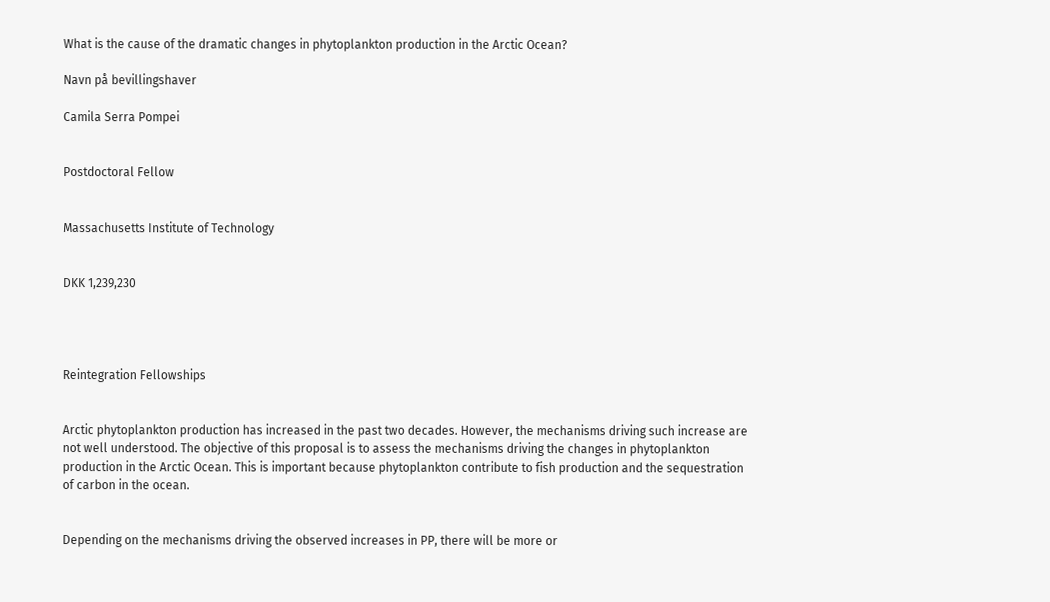What is the cause of the dramatic changes in phytoplankton production in the Arctic Ocean?

Navn på bevillingshaver

Camila Serra Pompei


Postdoctoral Fellow


Massachusetts Institute of Technology


DKK 1,239,230




Reintegration Fellowships


Arctic phytoplankton production has increased in the past two decades. However, the mechanisms driving such increase are not well understood. The objective of this proposal is to assess the mechanisms driving the changes in phytoplankton production in the Arctic Ocean. This is important because phytoplankton contribute to fish production and the sequestration of carbon in the ocean.


Depending on the mechanisms driving the observed increases in PP, there will be more or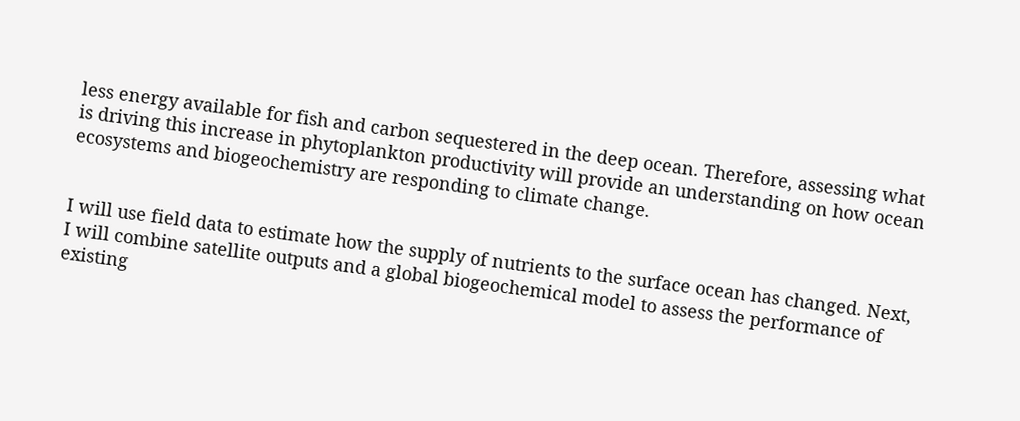less energy available for fish and carbon sequestered in the deep ocean. Therefore, assessing what is driving this increase in phytoplankton productivity will provide an understanding on how ocean ecosystems and biogeochemistry are responding to climate change.


I will use field data to estimate how the supply of nutrients to the surface ocean has changed. Next, I will combine satellite outputs and a global biogeochemical model to assess the performance of existing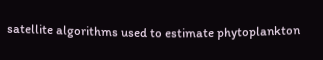satellite algorithms used to estimate phytoplankton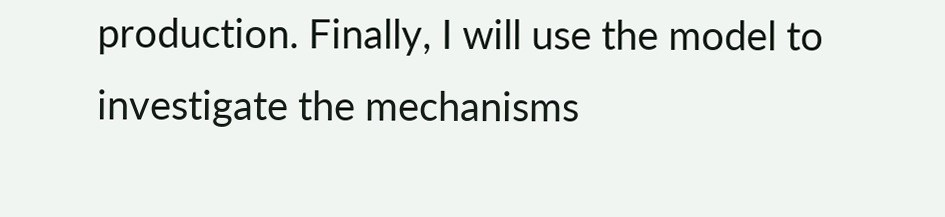production. Finally, I will use the model to investigate the mechanisms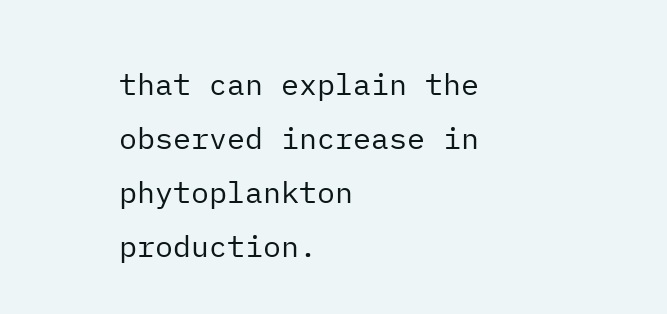that can explain the observed increase in phytoplankton production.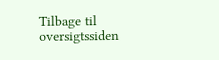Tilbage til oversigtssiden